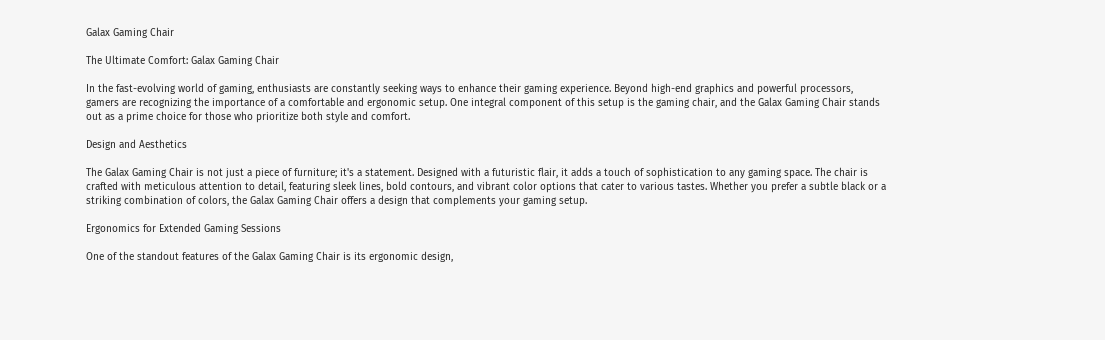Galax Gaming Chair

The Ultimate Comfort: Galax Gaming Chair

In the fast-evolving world of gaming, enthusiasts are constantly seeking ways to enhance their gaming experience. Beyond high-end graphics and powerful processors, gamers are recognizing the importance of a comfortable and ergonomic setup. One integral component of this setup is the gaming chair, and the Galax Gaming Chair stands out as a prime choice for those who prioritize both style and comfort.

Design and Aesthetics

The Galax Gaming Chair is not just a piece of furniture; it's a statement. Designed with a futuristic flair, it adds a touch of sophistication to any gaming space. The chair is crafted with meticulous attention to detail, featuring sleek lines, bold contours, and vibrant color options that cater to various tastes. Whether you prefer a subtle black or a striking combination of colors, the Galax Gaming Chair offers a design that complements your gaming setup.

Ergonomics for Extended Gaming Sessions

One of the standout features of the Galax Gaming Chair is its ergonomic design,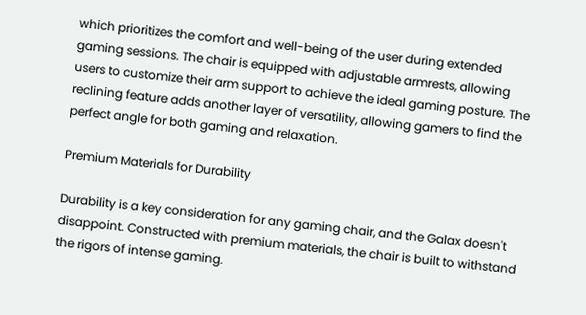which prioritizes the comfort and well-being of the user during extended gaming sessions. The chair is equipped with adjustable armrests, allowing users to customize their arm support to achieve the ideal gaming posture. The reclining feature adds another layer of versatility, allowing gamers to find the perfect angle for both gaming and relaxation.

Premium Materials for Durability

Durability is a key consideration for any gaming chair, and the Galax doesn't disappoint. Constructed with premium materials, the chair is built to withstand the rigors of intense gaming.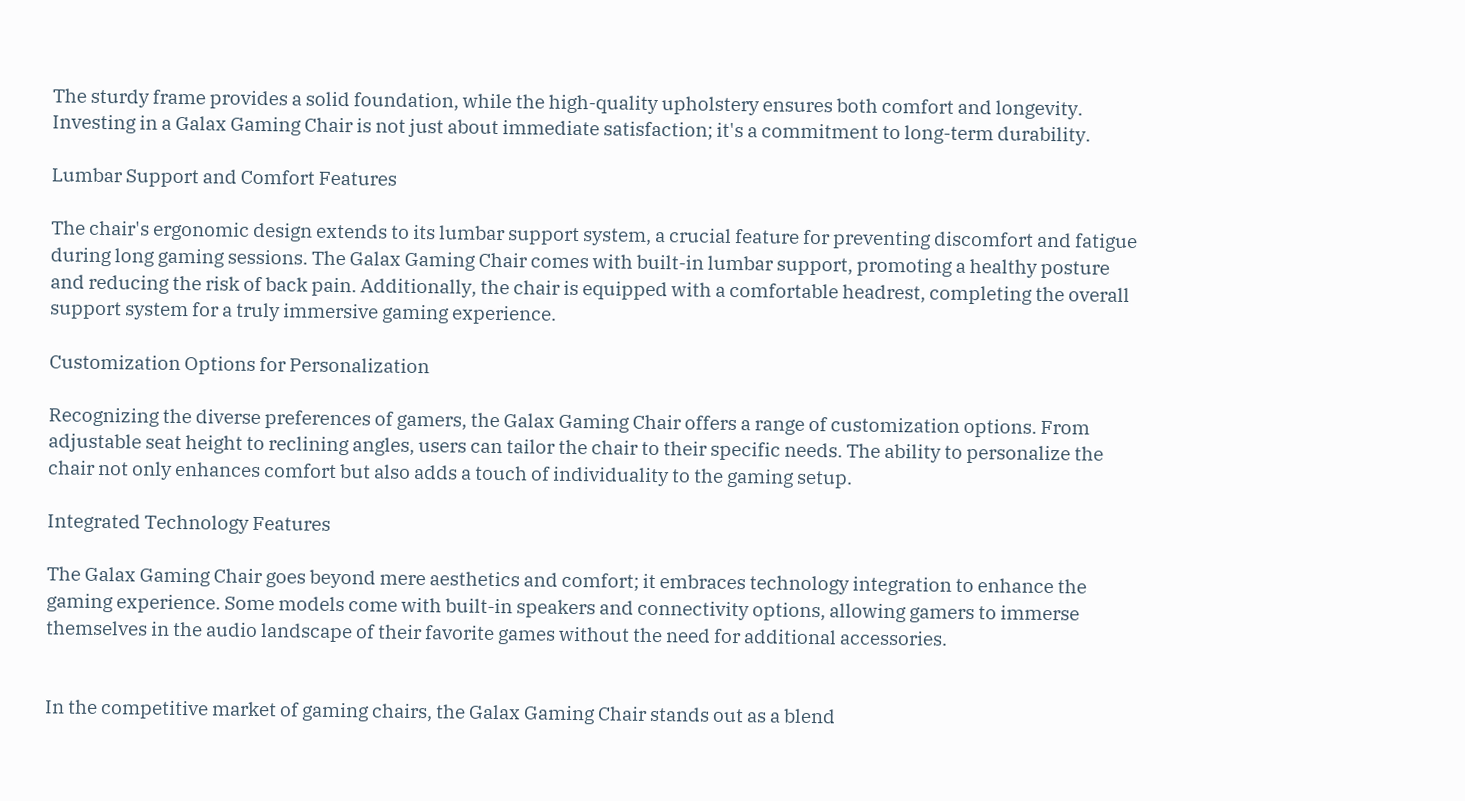The sturdy frame provides a solid foundation, while the high-quality upholstery ensures both comfort and longevity. Investing in a Galax Gaming Chair is not just about immediate satisfaction; it's a commitment to long-term durability.

Lumbar Support and Comfort Features

The chair's ergonomic design extends to its lumbar support system, a crucial feature for preventing discomfort and fatigue during long gaming sessions. The Galax Gaming Chair comes with built-in lumbar support, promoting a healthy posture and reducing the risk of back pain. Additionally, the chair is equipped with a comfortable headrest, completing the overall support system for a truly immersive gaming experience.

Customization Options for Personalization

Recognizing the diverse preferences of gamers, the Galax Gaming Chair offers a range of customization options. From adjustable seat height to reclining angles, users can tailor the chair to their specific needs. The ability to personalize the chair not only enhances comfort but also adds a touch of individuality to the gaming setup.

Integrated Technology Features

The Galax Gaming Chair goes beyond mere aesthetics and comfort; it embraces technology integration to enhance the gaming experience. Some models come with built-in speakers and connectivity options, allowing gamers to immerse themselves in the audio landscape of their favorite games without the need for additional accessories.


In the competitive market of gaming chairs, the Galax Gaming Chair stands out as a blend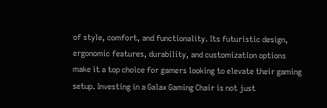of style, comfort, and functionality. Its futuristic design, ergonomic features, durability, and customization options make it a top choice for gamers looking to elevate their gaming setup. Investing in a Galax Gaming Chair is not just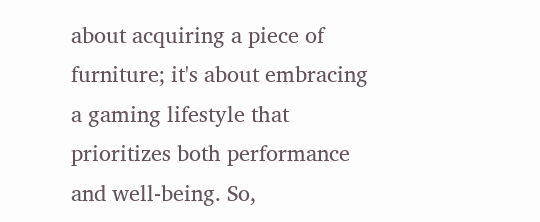about acquiring a piece of furniture; it's about embracing a gaming lifestyle that prioritizes both performance and well-being. So,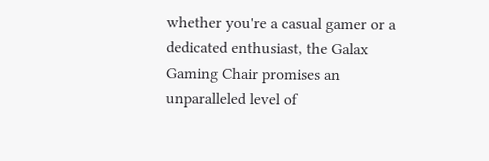whether you're a casual gamer or a dedicated enthusiast, the Galax Gaming Chair promises an unparalleled level of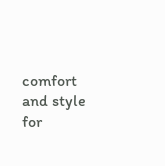comfort and style for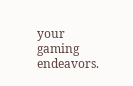your gaming endeavors.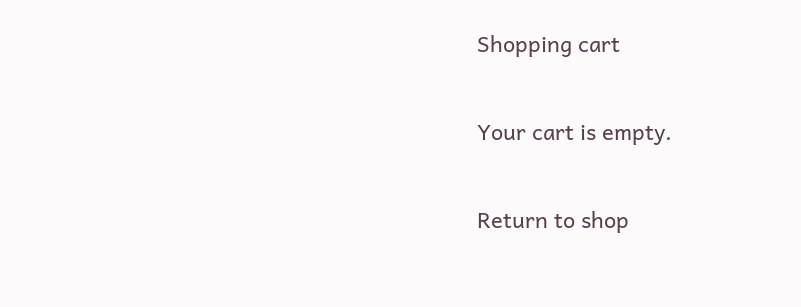Shopping cart

Your cart is empty.

Return to shop